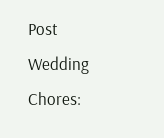Post Wedding Chores: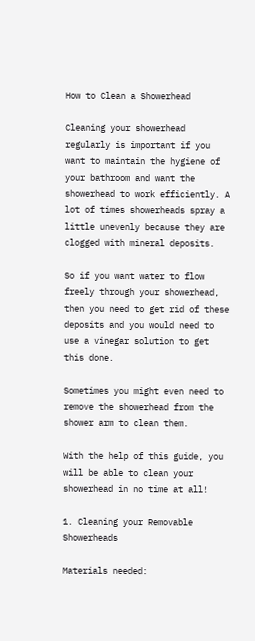How to Clean a Showerhead

Cleaning your showerhead regularly is important if you want to maintain the hygiene of your bathroom and want the showerhead to work efficiently. A lot of times showerheads spray a little unevenly because they are clogged with mineral deposits.

So if you want water to flow freely through your showerhead, then you need to get rid of these deposits and you would need to use a vinegar solution to get this done.

Sometimes you might even need to remove the showerhead from the shower arm to clean them.

With the help of this guide, you will be able to clean your showerhead in no time at all!

1. Cleaning your Removable Showerheads

Materials needed: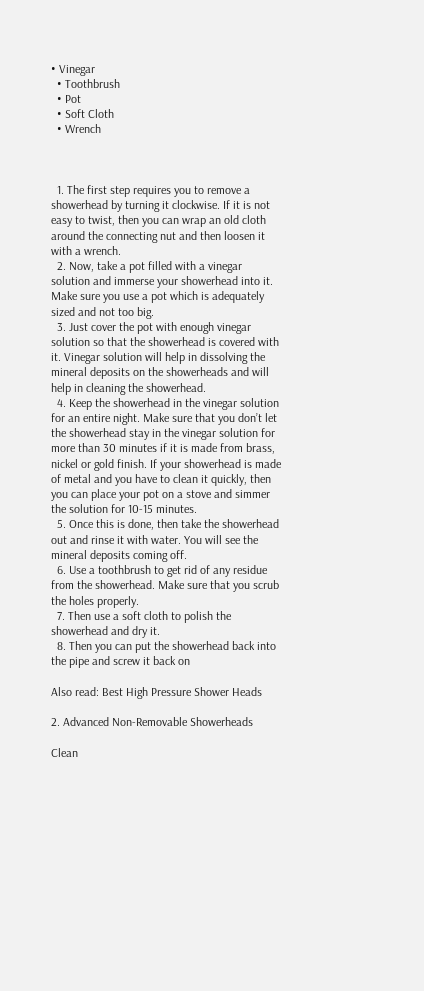• Vinegar
  • Toothbrush
  • Pot
  • Soft Cloth
  • Wrench



  1. The first step requires you to remove a showerhead by turning it clockwise. If it is not easy to twist, then you can wrap an old cloth around the connecting nut and then loosen it with a wrench.
  2. Now, take a pot filled with a vinegar solution and immerse your showerhead into it. Make sure you use a pot which is adequately sized and not too big.
  3. Just cover the pot with enough vinegar solution so that the showerhead is covered with it. Vinegar solution will help in dissolving the mineral deposits on the showerheads and will help in cleaning the showerhead.
  4. Keep the showerhead in the vinegar solution for an entire night. Make sure that you don’t let the showerhead stay in the vinegar solution for more than 30 minutes if it is made from brass, nickel or gold finish. If your showerhead is made of metal and you have to clean it quickly, then you can place your pot on a stove and simmer the solution for 10-15 minutes.
  5. Once this is done, then take the showerhead out and rinse it with water. You will see the mineral deposits coming off.
  6. Use a toothbrush to get rid of any residue from the showerhead. Make sure that you scrub the holes properly.
  7. Then use a soft cloth to polish the showerhead and dry it.
  8. Then you can put the showerhead back into the pipe and screw it back on

Also read: Best High Pressure Shower Heads

2. Advanced Non-Removable Showerheads

Clean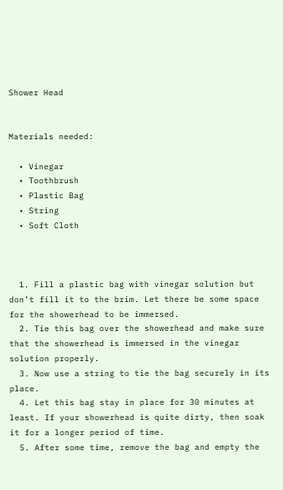Shower Head


Materials needed:

  • Vinegar
  • Toothbrush
  • Plastic Bag
  • String
  • Soft Cloth



  1. Fill a plastic bag with vinegar solution but don’t fill it to the brim. Let there be some space for the showerhead to be immersed.
  2. Tie this bag over the showerhead and make sure that the showerhead is immersed in the vinegar solution properly.
  3. Now use a string to tie the bag securely in its place.
  4. Let this bag stay in place for 30 minutes at least. If your showerhead is quite dirty, then soak it for a longer period of time.
  5. After some time, remove the bag and empty the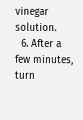vinegar solution.
  6. After a few minutes, turn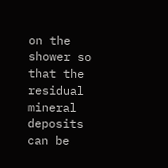on the shower so that the residual mineral deposits can be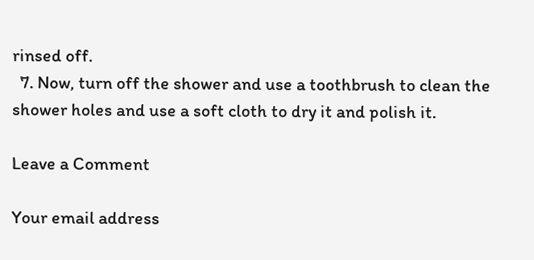rinsed off.
  7. Now, turn off the shower and use a toothbrush to clean the shower holes and use a soft cloth to dry it and polish it.

Leave a Comment

Your email address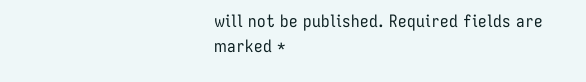will not be published. Required fields are marked *